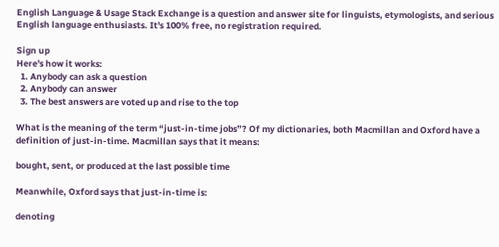English Language & Usage Stack Exchange is a question and answer site for linguists, etymologists, and serious English language enthusiasts. It's 100% free, no registration required.

Sign up
Here's how it works:
  1. Anybody can ask a question
  2. Anybody can answer
  3. The best answers are voted up and rise to the top

What is the meaning of the term “just-in-time jobs”? Of my dictionaries, both Macmillan and Oxford have a definition of just-in-time. Macmillan says that it means:

bought, sent, or produced at the last possible time

Meanwhile, Oxford says that just-in-time is:

denoting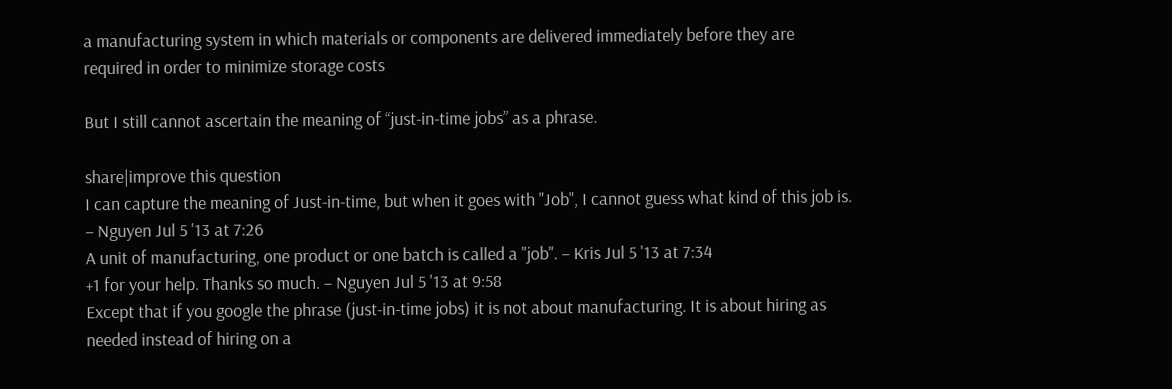a manufacturing system in which materials or components are delivered immediately before they are required in order to minimize storage costs

But I still cannot ascertain the meaning of “just-in-time jobs” as a phrase.

share|improve this question
I can capture the meaning of Just-in-time, but when it goes with "Job", I cannot guess what kind of this job is. – Nguyen Jul 5 '13 at 7:26
A unit of manufacturing, one product or one batch is called a "job". – Kris Jul 5 '13 at 7:34
+1 for your help. Thanks so much. – Nguyen Jul 5 '13 at 9:58
Except that if you google the phrase (just-in-time jobs) it is not about manufacturing. It is about hiring as needed instead of hiring on a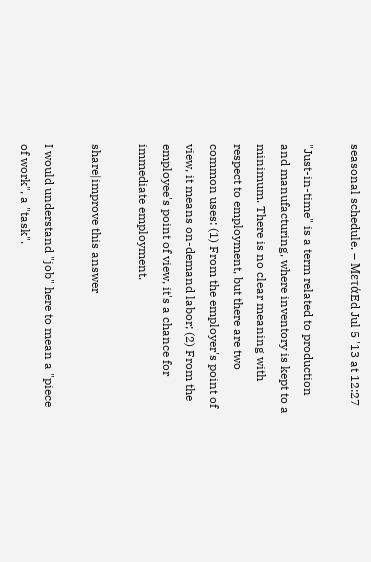seasonal schedule. – MετάEd Jul 5 '13 at 12:27

"Just-in-time" is a term related to production and manufacturing, where inventory is kept to a minimum. There is no clear meaning with respect to employment, but there are two common uses: (1) From the employer's point of view, it means on-demand labor; (2) From the employee's point of view, it's a chance for immediate employment.

share|improve this answer

I would understand "job" here to mean a "piece of work", a "task".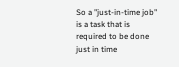So a "just-in-time job" is a task that is required to be done just in time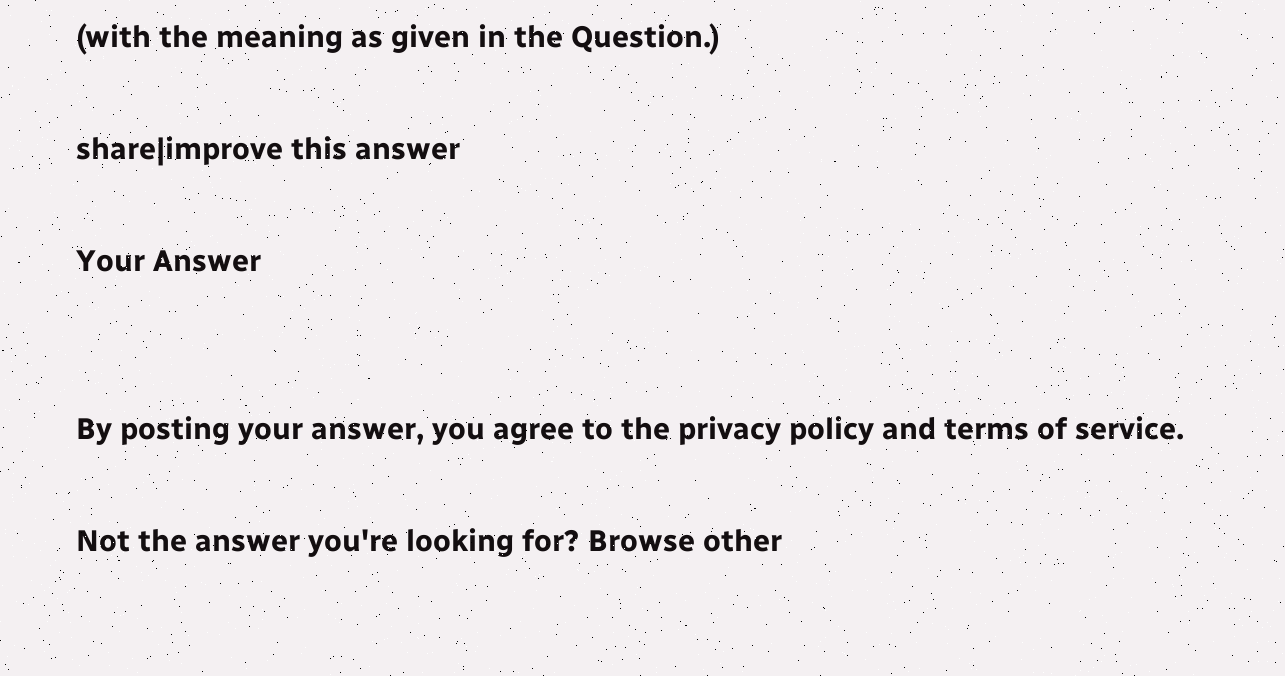(with the meaning as given in the Question.)

share|improve this answer

Your Answer


By posting your answer, you agree to the privacy policy and terms of service.

Not the answer you're looking for? Browse other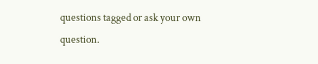questions tagged or ask your own question.